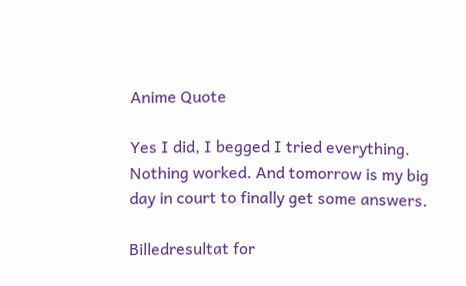Anime Quote

Yes I did, I begged I tried everything. Nothing worked. And tomorrow is my big day in court to finally get some answers.

Billedresultat for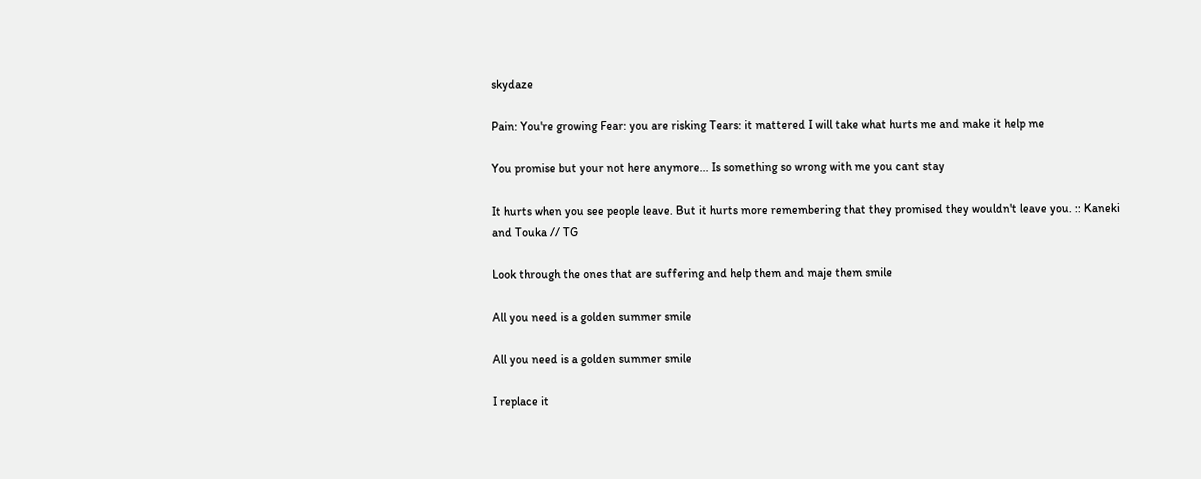skydaze

Pain: You're growing Fear: you are risking Tears: it mattered I will take what hurts me and make it help me

You promise but your not here anymore... Is something so wrong with me you cant stay

It hurts when you see people leave. But it hurts more remembering that they promised they wouldn't leave you. :: Kaneki and Touka // TG

Look through the ones that are suffering and help them and maje them smile

All you need is a golden summer smile

All you need is a golden summer smile

I replace it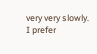very very slowly. I prefer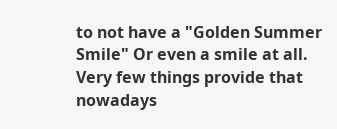to not have a "Golden Summer Smile" Or even a smile at all. Very few things provide that nowadays